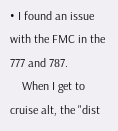• I found an issue with the FMC in the 777 and 787.
    When I get to cruise alt, the "dist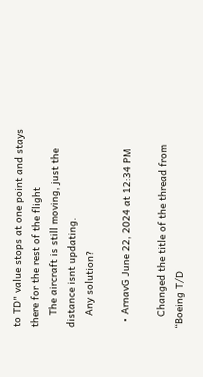to TD" value stops at one point and stays there for the rest of the flight
    The aircraft is still moving, just the distance isnt updating.
    Any solution?

  • ArnavG June 22, 2024 at 12:34 PM

    Changed the title of the thread from “Boeing T/D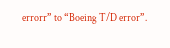errorr” to “Boeing T/D error”.